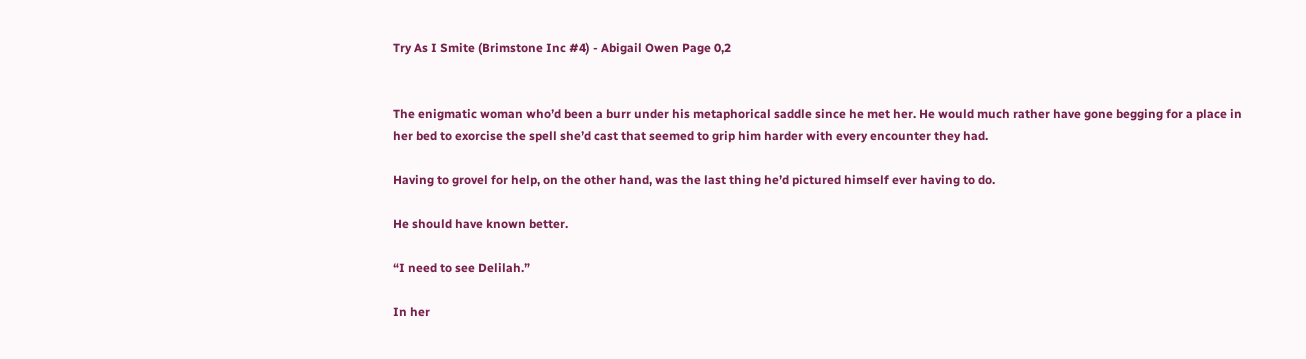Try As I Smite (Brimstone Inc #4) - Abigail Owen Page 0,2


The enigmatic woman who’d been a burr under his metaphorical saddle since he met her. He would much rather have gone begging for a place in her bed to exorcise the spell she’d cast that seemed to grip him harder with every encounter they had.

Having to grovel for help, on the other hand, was the last thing he’d pictured himself ever having to do.

He should have known better.

“I need to see Delilah.”

In her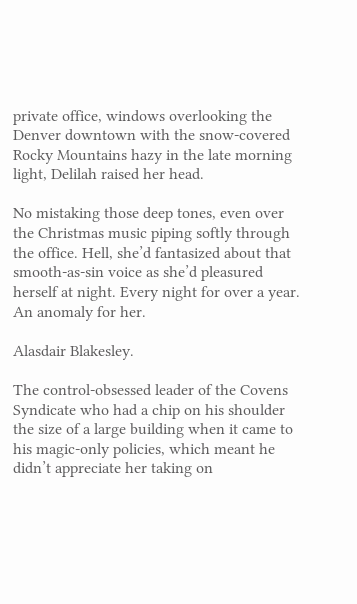private office, windows overlooking the Denver downtown with the snow-covered Rocky Mountains hazy in the late morning light, Delilah raised her head.

No mistaking those deep tones, even over the Christmas music piping softly through the office. Hell, she’d fantasized about that smooth-as-sin voice as she’d pleasured herself at night. Every night for over a year. An anomaly for her.

Alasdair Blakesley.

The control-obsessed leader of the Covens Syndicate who had a chip on his shoulder the size of a large building when it came to his magic-only policies, which meant he didn’t appreciate her taking on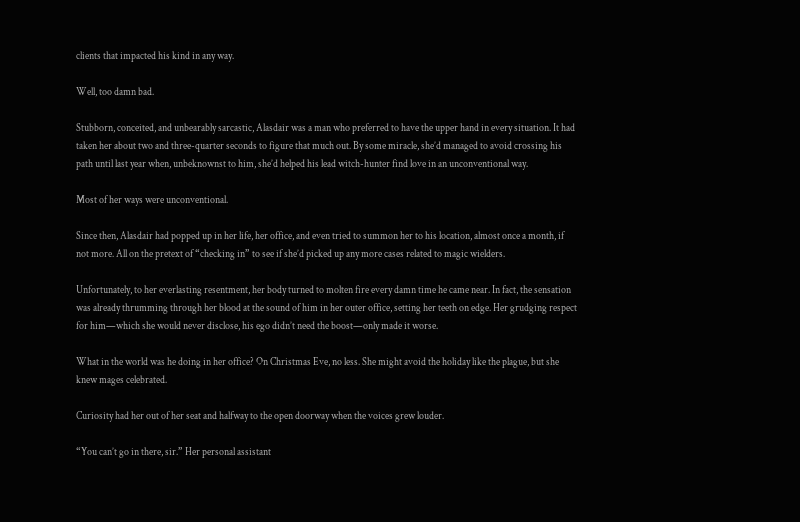clients that impacted his kind in any way.

Well, too damn bad.

Stubborn, conceited, and unbearably sarcastic, Alasdair was a man who preferred to have the upper hand in every situation. It had taken her about two and three-quarter seconds to figure that much out. By some miracle, she’d managed to avoid crossing his path until last year when, unbeknownst to him, she’d helped his lead witch-hunter find love in an unconventional way.

Most of her ways were unconventional.

Since then, Alasdair had popped up in her life, her office, and even tried to summon her to his location, almost once a month, if not more. All on the pretext of “checking in” to see if she’d picked up any more cases related to magic wielders.

Unfortunately, to her everlasting resentment, her body turned to molten fire every damn time he came near. In fact, the sensation was already thrumming through her blood at the sound of him in her outer office, setting her teeth on edge. Her grudging respect for him—which she would never disclose, his ego didn’t need the boost—only made it worse.

What in the world was he doing in her office? On Christmas Eve, no less. She might avoid the holiday like the plague, but she knew mages celebrated.

Curiosity had her out of her seat and halfway to the open doorway when the voices grew louder.

“You can’t go in there, sir.” Her personal assistant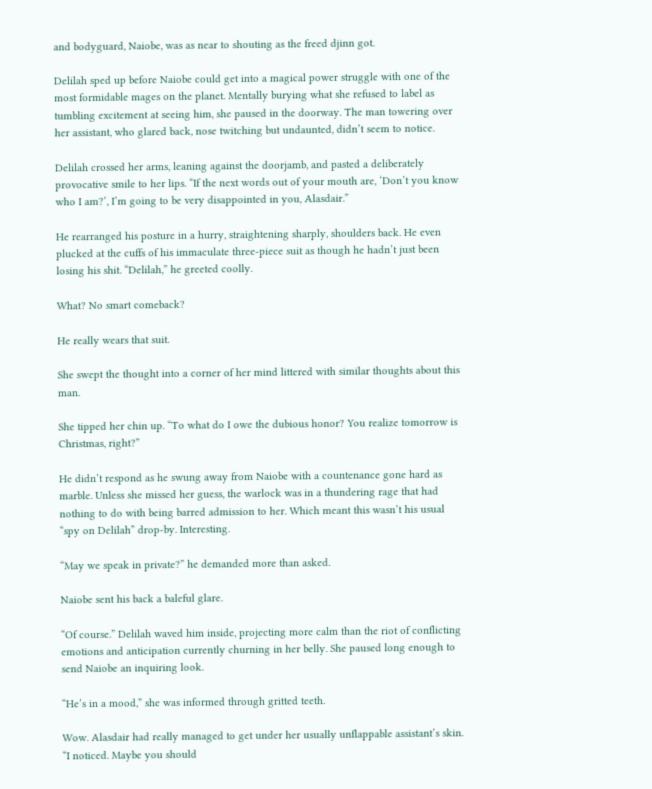and bodyguard, Naiobe, was as near to shouting as the freed djinn got.

Delilah sped up before Naiobe could get into a magical power struggle with one of the most formidable mages on the planet. Mentally burying what she refused to label as tumbling excitement at seeing him, she paused in the doorway. The man towering over her assistant, who glared back, nose twitching but undaunted, didn’t seem to notice.

Delilah crossed her arms, leaning against the doorjamb, and pasted a deliberately provocative smile to her lips. “If the next words out of your mouth are, ‘Don’t you know who I am?’, I’m going to be very disappointed in you, Alasdair.”

He rearranged his posture in a hurry, straightening sharply, shoulders back. He even plucked at the cuffs of his immaculate three-piece suit as though he hadn’t just been losing his shit. “Delilah,” he greeted coolly.

What? No smart comeback?

He really wears that suit.

She swept the thought into a corner of her mind littered with similar thoughts about this man.

She tipped her chin up. “To what do I owe the dubious honor? You realize tomorrow is Christmas, right?”

He didn’t respond as he swung away from Naiobe with a countenance gone hard as marble. Unless she missed her guess, the warlock was in a thundering rage that had nothing to do with being barred admission to her. Which meant this wasn’t his usual “spy on Delilah” drop-by. Interesting.

“May we speak in private?” he demanded more than asked.

Naiobe sent his back a baleful glare.

“Of course.” Delilah waved him inside, projecting more calm than the riot of conflicting emotions and anticipation currently churning in her belly. She paused long enough to send Naiobe an inquiring look.

“He’s in a mood,” she was informed through gritted teeth.

Wow. Alasdair had really managed to get under her usually unflappable assistant’s skin. “I noticed. Maybe you should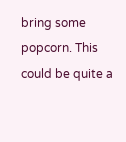bring some popcorn. This could be quite a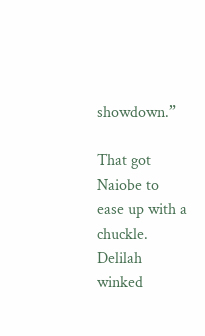showdown.”

That got Naiobe to ease up with a chuckle. Delilah winked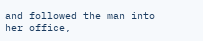and followed the man into her office,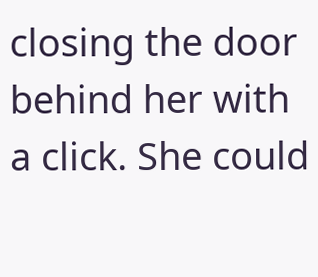closing the door behind her with a click. She could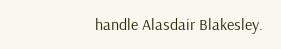handle Alasdair Blakesley.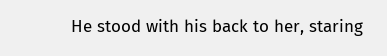He stood with his back to her, staring